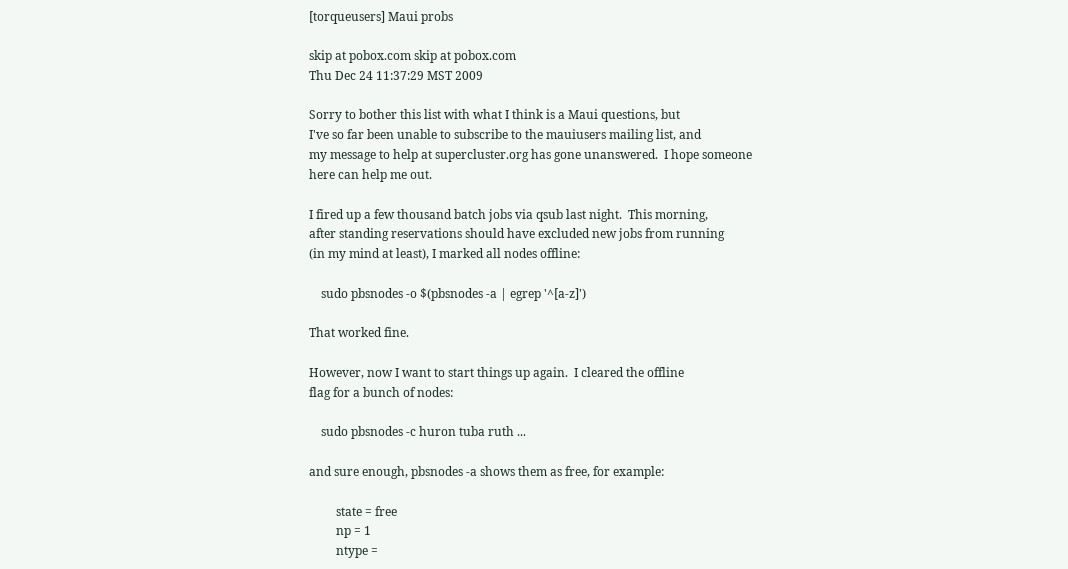[torqueusers] Maui probs

skip at pobox.com skip at pobox.com
Thu Dec 24 11:37:29 MST 2009

Sorry to bother this list with what I think is a Maui questions, but
I've so far been unable to subscribe to the mauiusers mailing list, and
my message to help at supercluster.org has gone unanswered.  I hope someone
here can help me out.

I fired up a few thousand batch jobs via qsub last night.  This morning,
after standing reservations should have excluded new jobs from running
(in my mind at least), I marked all nodes offline:

    sudo pbsnodes -o $(pbsnodes -a | egrep '^[a-z]')

That worked fine.

However, now I want to start things up again.  I cleared the offline
flag for a bunch of nodes:

    sudo pbsnodes -c huron tuba ruth ...

and sure enough, pbsnodes -a shows them as free, for example:

         state = free
         np = 1
         ntype =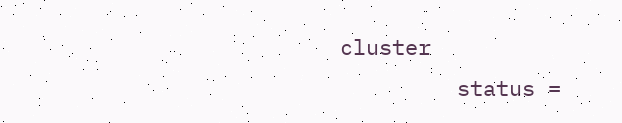cluster
         status =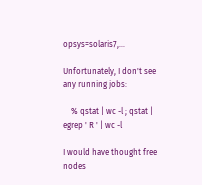opsys=solaris7,...

Unfortunately, I don't see any running jobs:

    % qstat | wc -l ; qstat | egrep ' R ' | wc -l

I would have thought free nodes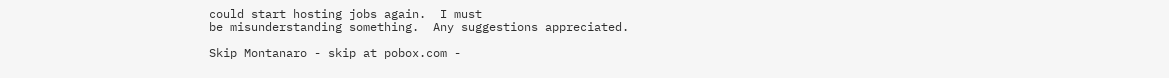could start hosting jobs again.  I must
be misunderstanding something.  Any suggestions appreciated.

Skip Montanaro - skip at pobox.com -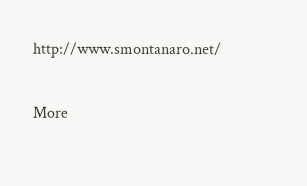http://www.smontanaro.net/

More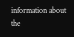information about the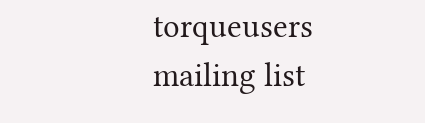torqueusers mailing list